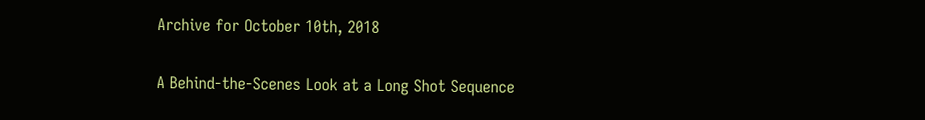Archive for October 10th, 2018

A Behind-the-Scenes Look at a Long Shot Sequence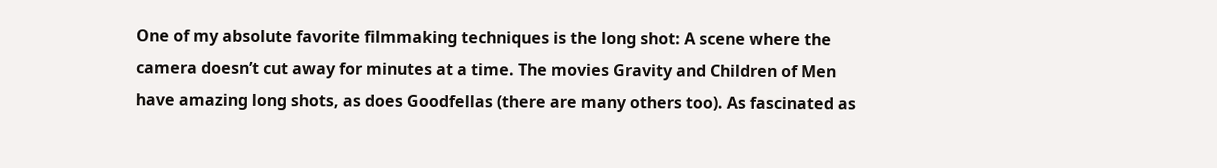One of my absolute favorite filmmaking techniques is the long shot: A scene where the camera doesn’t cut away for minutes at a time. The movies Gravity and Children of Men have amazing long shots, as does Goodfellas (there are many others too). As fascinated as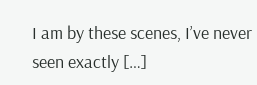I am by these scenes, I’ve never seen exactly […]